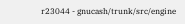r23044 - gnucash/trunk/src/engine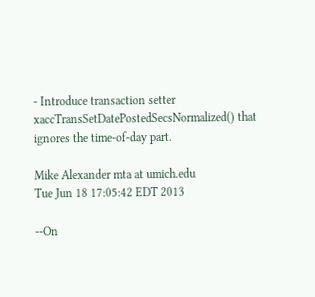- Introduce transaction setter xaccTransSetDatePostedSecsNormalized() that ignores the time-of-day part.

Mike Alexander mta at umich.edu
Tue Jun 18 17:05:42 EDT 2013

--On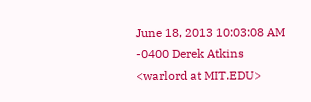June 18, 2013 10:03:08 AM -0400 Derek Atkins <warlord at MIT.EDU>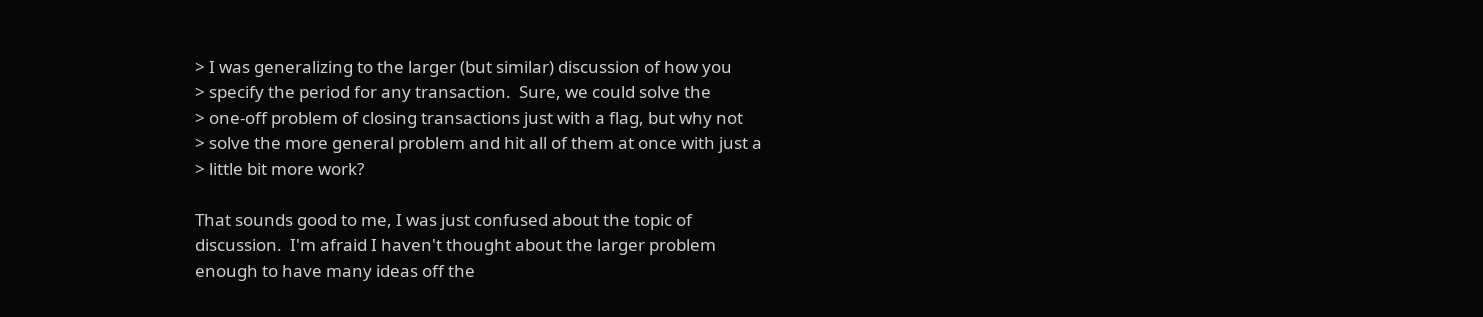> I was generalizing to the larger (but similar) discussion of how you
> specify the period for any transaction.  Sure, we could solve the
> one-off problem of closing transactions just with a flag, but why not
> solve the more general problem and hit all of them at once with just a
> little bit more work?

That sounds good to me, I was just confused about the topic of
discussion.  I'm afraid I haven't thought about the larger problem
enough to have many ideas off the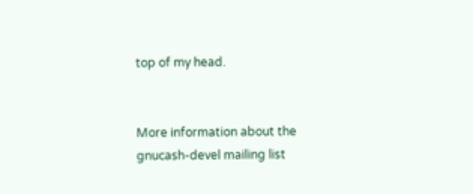top of my head.


More information about the gnucash-devel mailing list